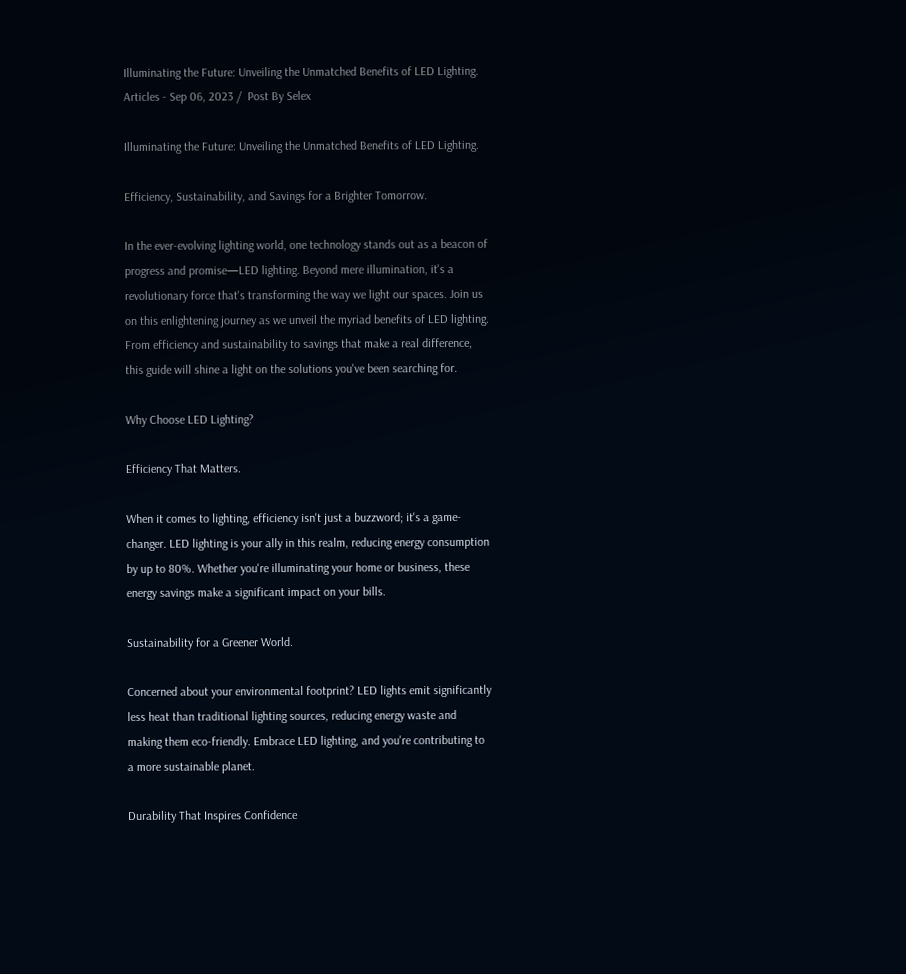Illuminating the Future: Unveiling the Unmatched Benefits of LED Lighting.
Articles - Sep 06, 2023 /  Post By Selex

Illuminating the Future: Unveiling the Unmatched Benefits of LED Lighting.

Efficiency, Sustainability, and Savings for a Brighter Tomorrow.

In the ever-evolving lighting world, one technology stands out as a beacon of progress and promise—LED lighting. Beyond mere illumination, it's a revolutionary force that's transforming the way we light our spaces. Join us on this enlightening journey as we unveil the myriad benefits of LED lighting. From efficiency and sustainability to savings that make a real difference, this guide will shine a light on the solutions you've been searching for.

Why Choose LED Lighting?

Efficiency That Matters.

When it comes to lighting, efficiency isn't just a buzzword; it's a game-changer. LED lighting is your ally in this realm, reducing energy consumption by up to 80%. Whether you're illuminating your home or business, these energy savings make a significant impact on your bills.

Sustainability for a Greener World.

Concerned about your environmental footprint? LED lights emit significantly less heat than traditional lighting sources, reducing energy waste and making them eco-friendly. Embrace LED lighting, and you're contributing to a more sustainable planet.

Durability That Inspires Confidence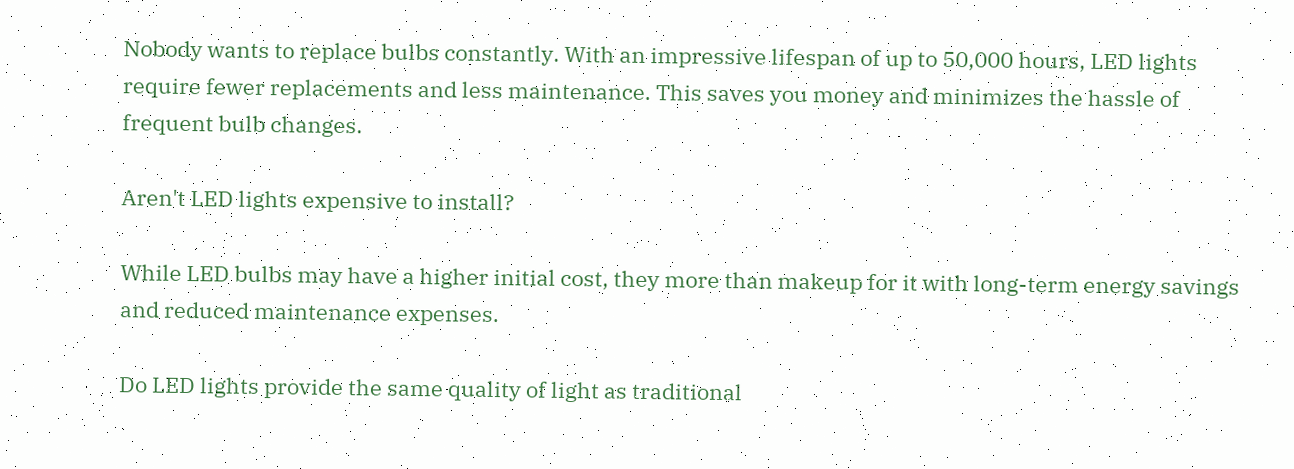Nobody wants to replace bulbs constantly. With an impressive lifespan of up to 50,000 hours, LED lights require fewer replacements and less maintenance. This saves you money and minimizes the hassle of frequent bulb changes.

Aren't LED lights expensive to install?

While LED bulbs may have a higher initial cost, they more than makeup for it with long-term energy savings and reduced maintenance expenses.

Do LED lights provide the same quality of light as traditional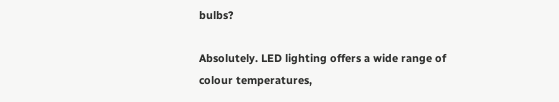bulbs?

Absolutely. LED lighting offers a wide range of colour temperatures,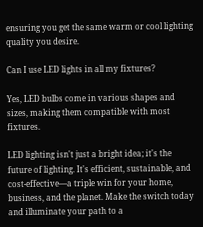ensuring you get the same warm or cool lighting quality you desire.

Can I use LED lights in all my fixtures?

Yes, LED bulbs come in various shapes and sizes, making them compatible with most fixtures.

LED lighting isn't just a bright idea; it's the future of lighting. It's efficient, sustainable, and cost-effective—a triple win for your home, business, and the planet. Make the switch today and illuminate your path to a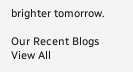brighter tomorrow.

Our Recent Blogs
View All